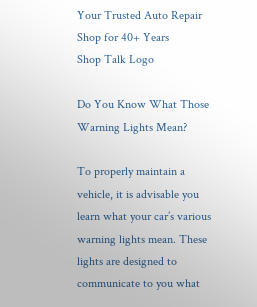Your Trusted Auto Repair Shop for 40+ Years
Shop Talk Logo

Do You Know What Those Warning Lights Mean?

To properly maintain a vehicle, it is advisable you learn what your car’s various warning lights mean. These lights are designed to communicate to you what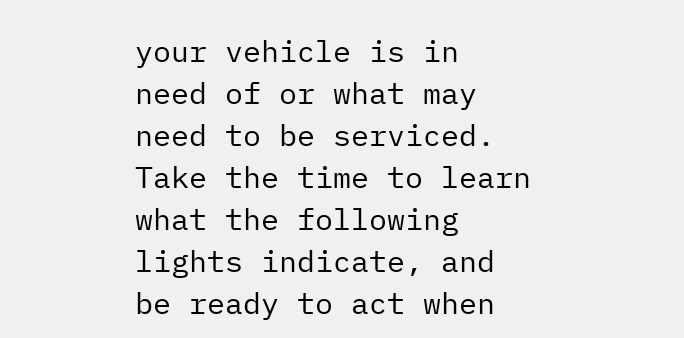your vehicle is in need of or what may need to be serviced. Take the time to learn what the following lights indicate, and be ready to act when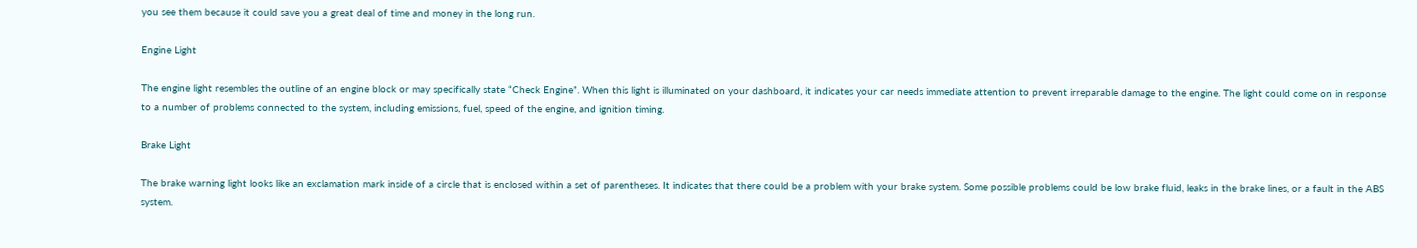you see them because it could save you a great deal of time and money in the long run.

Engine Light

The engine light resembles the outline of an engine block or may specifically state “Check Engine”. When this light is illuminated on your dashboard, it indicates your car needs immediate attention to prevent irreparable damage to the engine. The light could come on in response to a number of problems connected to the system, including emissions, fuel, speed of the engine, and ignition timing.

Brake Light

The brake warning light looks like an exclamation mark inside of a circle that is enclosed within a set of parentheses. It indicates that there could be a problem with your brake system. Some possible problems could be low brake fluid, leaks in the brake lines, or a fault in the ABS system.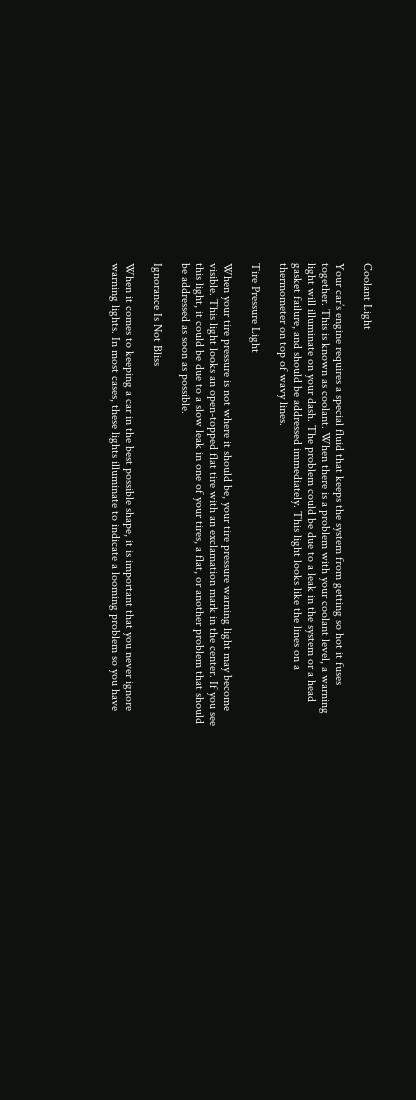Coolant Light

Your car’s engine requires a special fluid that keeps the system from getting so hot it fuses together. This is known as coolant. When there is a problem with your coolant level, a warning light will illuminate on your dash. The problem could be due to a leak in the system or a head gasket failure, and should be addressed immediately. This light looks like the lines on a thermometer on top of wavy lines.

Tire Pressure Light

When your tire pressure is not where it should be, your tire pressure warning light may become visible. This light looks an open-topped flat tire with an exclamation mark in the center. If you see this light, it could be due to a slow leak in one of your tires, a flat, or another problem that should be addressed as soon as possible.

Ignorance Is Not Bliss

When it comes to keeping a car in the best possible shape, it is important that you never ignore warning lights. In most cases, these lights illuminate to indicate a looming problem so you have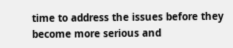time to address the issues before they become more serious and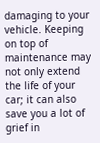damaging to your vehicle. Keeping on top of maintenance may not only extend the life of your car; it can also save you a lot of grief in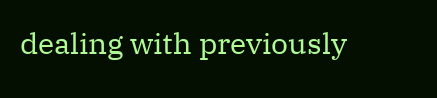dealing with previously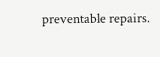preventable repairs.